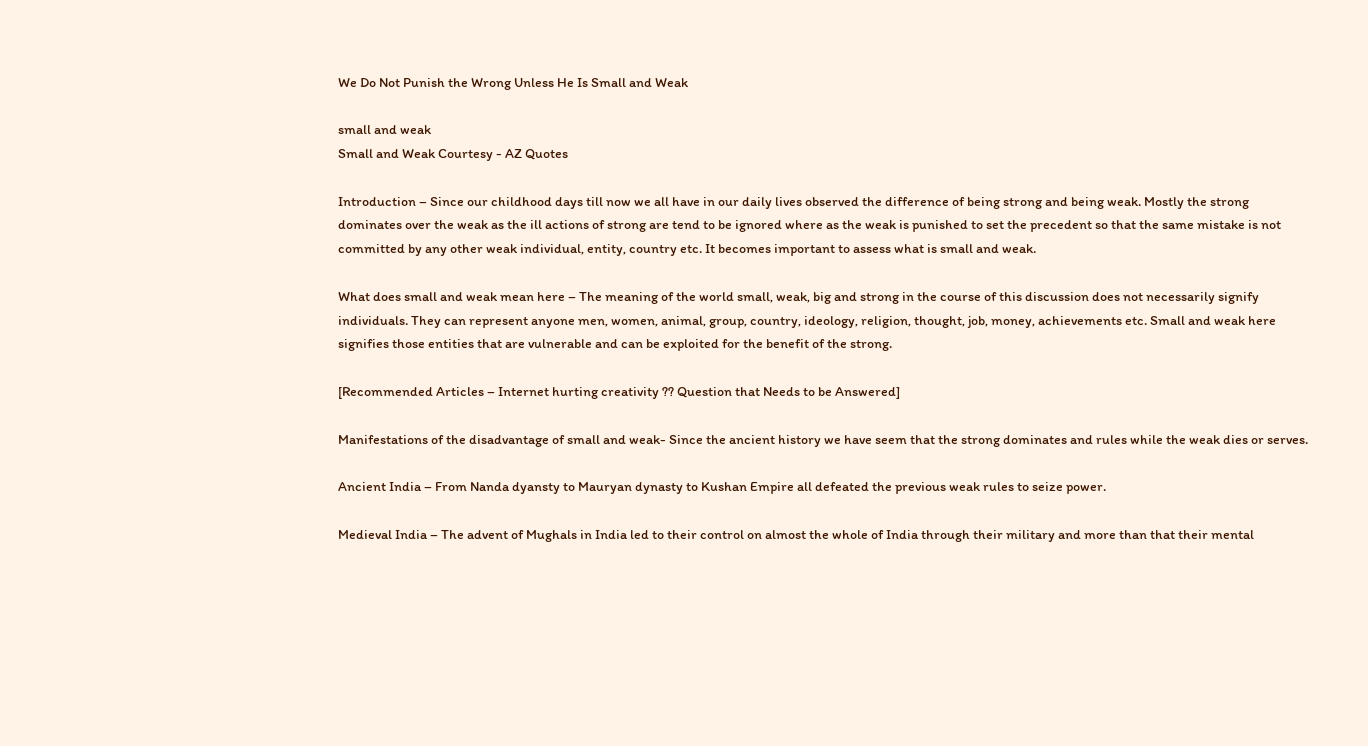We Do Not Punish the Wrong Unless He Is Small and Weak

small and weak
Small and Weak Courtesy - AZ Quotes

Introduction – Since our childhood days till now we all have in our daily lives observed the difference of being strong and being weak. Mostly the strong dominates over the weak as the ill actions of strong are tend to be ignored where as the weak is punished to set the precedent so that the same mistake is not committed by any other weak individual, entity, country etc. It becomes important to assess what is small and weak.

What does small and weak mean here – The meaning of the world small, weak, big and strong in the course of this discussion does not necessarily signify individuals. They can represent anyone men, women, animal, group, country, ideology, religion, thought, job, money, achievements etc. Small and weak here signifies those entities that are vulnerable and can be exploited for the benefit of the strong.

[Recommended Articles – Internet hurting creativity ?? Question that Needs to be Answered]

Manifestations of the disadvantage of small and weak- Since the ancient history we have seem that the strong dominates and rules while the weak dies or serves.

Ancient India – From Nanda dyansty to Mauryan dynasty to Kushan Empire all defeated the previous weak rules to seize power.

Medieval India – The advent of Mughals in India led to their control on almost the whole of India through their military and more than that their mental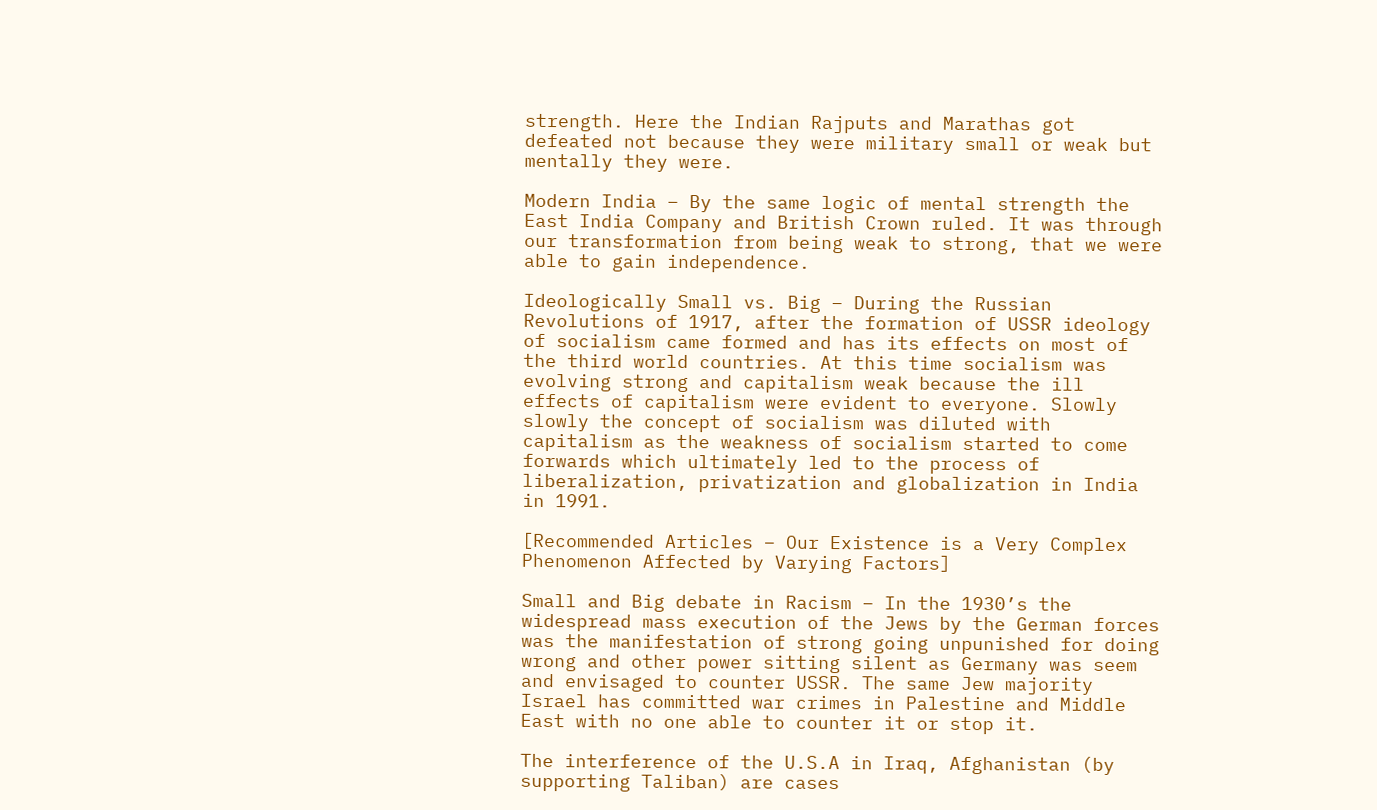strength. Here the Indian Rajputs and Marathas got defeated not because they were military small or weak but mentally they were.

Modern India – By the same logic of mental strength the East India Company and British Crown ruled. It was through our transformation from being weak to strong, that we were able to gain independence.

Ideologically Small vs. Big – During the Russian Revolutions of 1917, after the formation of USSR ideology of socialism came formed and has its effects on most of the third world countries. At this time socialism was evolving strong and capitalism weak because the ill effects of capitalism were evident to everyone. Slowly slowly the concept of socialism was diluted with capitalism as the weakness of socialism started to come forwards which ultimately led to the process of liberalization, privatization and globalization in India in 1991.

[Recommended Articles – Our Existence is a Very Complex Phenomenon Affected by Varying Factors]

Small and Big debate in Racism – In the 1930’s the widespread mass execution of the Jews by the German forces was the manifestation of strong going unpunished for doing wrong and other power sitting silent as Germany was seem and envisaged to counter USSR. The same Jew majority Israel has committed war crimes in Palestine and Middle East with no one able to counter it or stop it.

The interference of the U.S.A in Iraq, Afghanistan (by supporting Taliban) are cases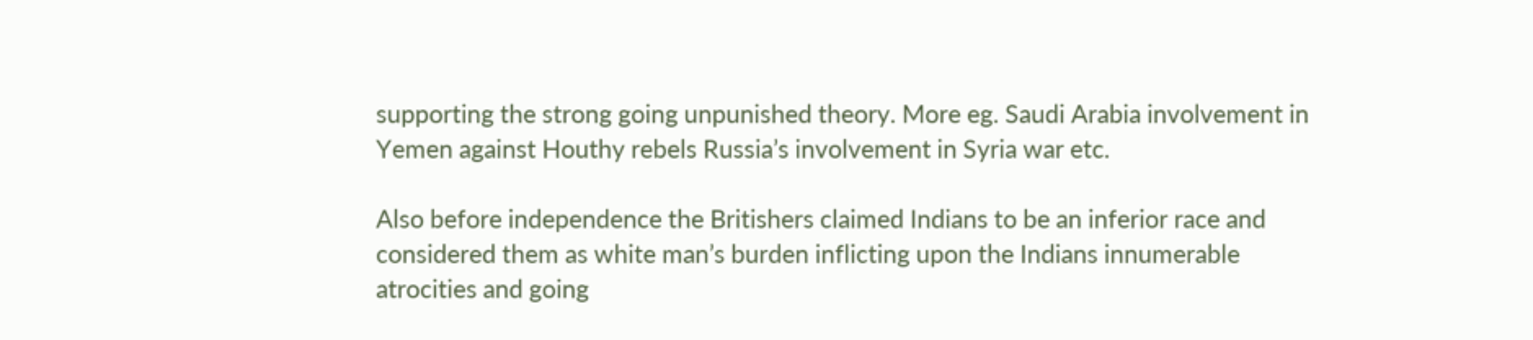supporting the strong going unpunished theory. More eg. Saudi Arabia involvement in Yemen against Houthy rebels Russia’s involvement in Syria war etc.

Also before independence the Britishers claimed Indians to be an inferior race and considered them as white man’s burden inflicting upon the Indians innumerable atrocities and going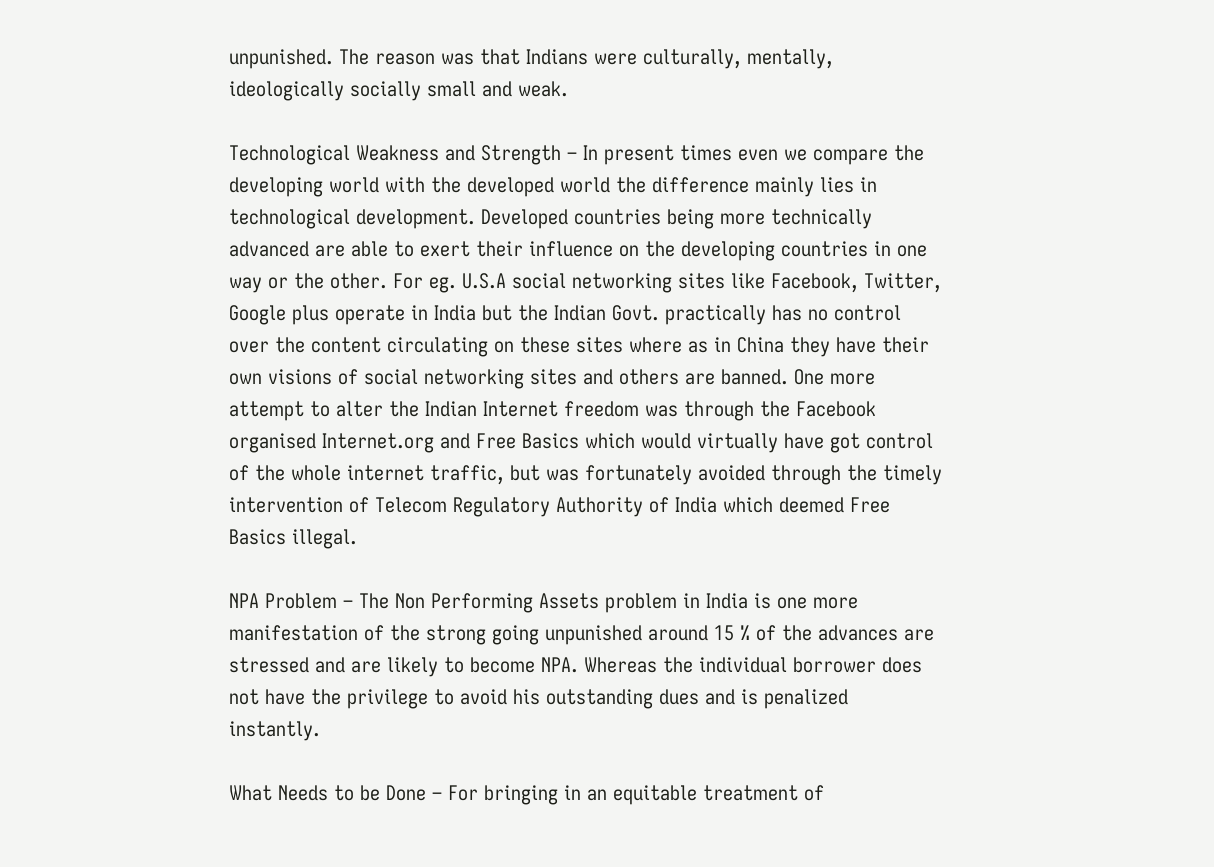unpunished. The reason was that Indians were culturally, mentally, ideologically socially small and weak.

Technological Weakness and Strength – In present times even we compare the developing world with the developed world the difference mainly lies in technological development. Developed countries being more technically advanced are able to exert their influence on the developing countries in one way or the other. For eg. U.S.A social networking sites like Facebook, Twitter, Google plus operate in India but the Indian Govt. practically has no control over the content circulating on these sites where as in China they have their own visions of social networking sites and others are banned. One more attempt to alter the Indian Internet freedom was through the Facebook organised Internet.org and Free Basics which would virtually have got control of the whole internet traffic, but was fortunately avoided through the timely intervention of Telecom Regulatory Authority of India which deemed Free Basics illegal.

NPA Problem – The Non Performing Assets problem in India is one more manifestation of the strong going unpunished around 15 % of the advances are stressed and are likely to become NPA. Whereas the individual borrower does not have the privilege to avoid his outstanding dues and is penalized instantly.

What Needs to be Done – For bringing in an equitable treatment of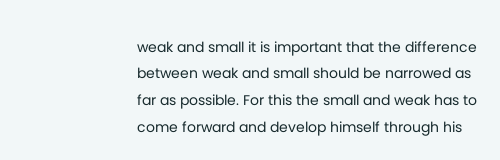weak and small it is important that the difference between weak and small should be narrowed as far as possible. For this the small and weak has to come forward and develop himself through his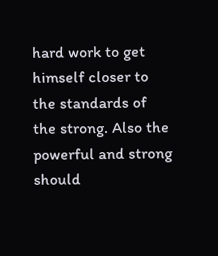hard work to get himself closer to the standards of the strong. Also the powerful and strong should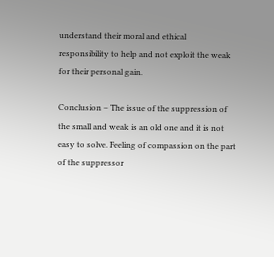understand their moral and ethical responsibility to help and not exploit the weak for their personal gain.

Conclusion – The issue of the suppression of the small and weak is an old one and it is not easy to solve. Feeling of compassion on the part of the suppressor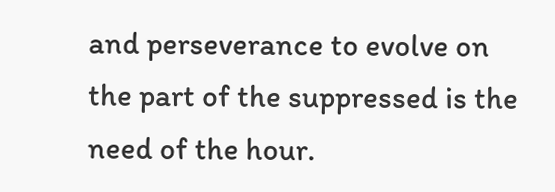and perseverance to evolve on the part of the suppressed is the need of the hour.